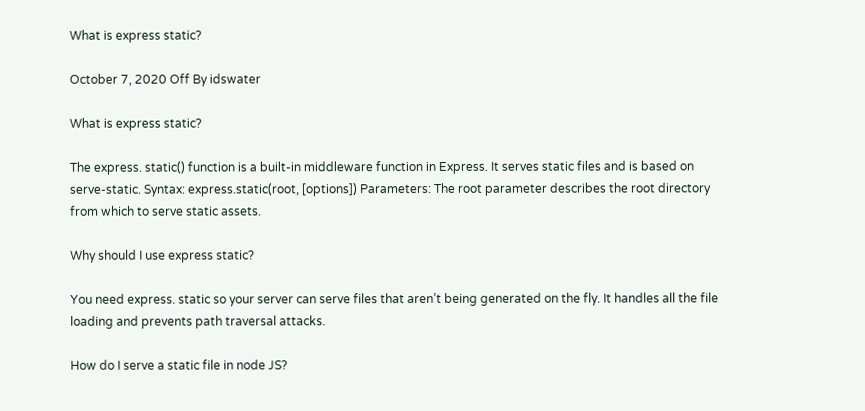What is express static?

October 7, 2020 Off By idswater

What is express static?

The express. static() function is a built-in middleware function in Express. It serves static files and is based on serve-static. Syntax: express.static(root, [options]) Parameters: The root parameter describes the root directory from which to serve static assets.

Why should I use express static?

You need express. static so your server can serve files that aren’t being generated on the fly. It handles all the file loading and prevents path traversal attacks.

How do I serve a static file in node JS?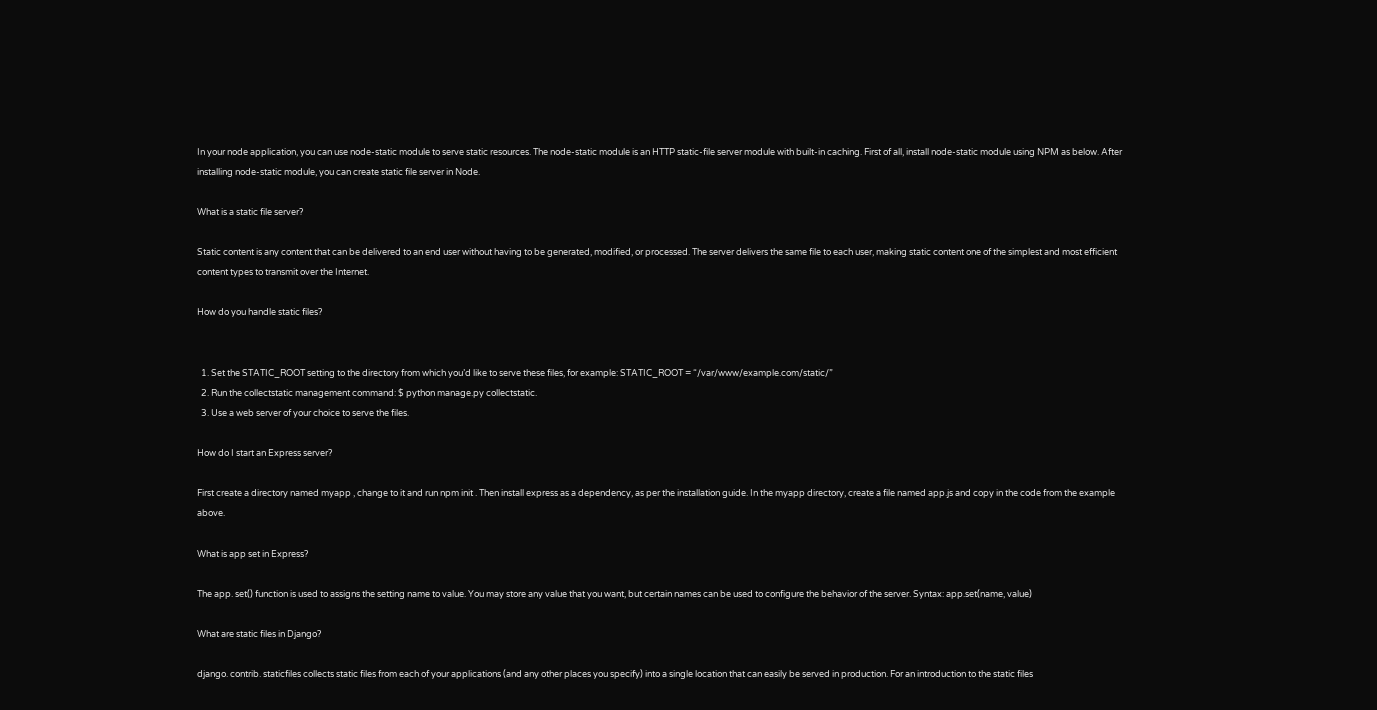In your node application, you can use node-static module to serve static resources. The node-static module is an HTTP static-file server module with built-in caching. First of all, install node-static module using NPM as below. After installing node-static module, you can create static file server in Node.

What is a static file server?

Static content is any content that can be delivered to an end user without having to be generated, modified, or processed. The server delivers the same file to each user, making static content one of the simplest and most efficient content types to transmit over the Internet.

How do you handle static files?


  1. Set the STATIC_ROOT setting to the directory from which you’d like to serve these files, for example: STATIC_ROOT = “/var/www/example.com/static/”
  2. Run the collectstatic management command: $ python manage.py collectstatic.
  3. Use a web server of your choice to serve the files.

How do I start an Express server?

First create a directory named myapp , change to it and run npm init . Then install express as a dependency, as per the installation guide. In the myapp directory, create a file named app.js and copy in the code from the example above.

What is app set in Express?

The app. set() function is used to assigns the setting name to value. You may store any value that you want, but certain names can be used to configure the behavior of the server. Syntax: app.set(name, value)

What are static files in Django?

django. contrib. staticfiles collects static files from each of your applications (and any other places you specify) into a single location that can easily be served in production. For an introduction to the static files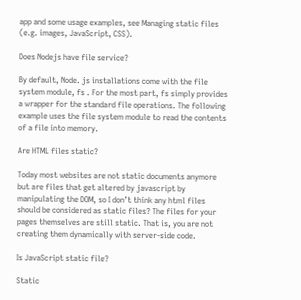app and some usage examples, see Managing static files (e.g. images, JavaScript, CSS).

Does Nodejs have file service?

By default, Node. js installations come with the file system module, fs . For the most part, fs simply provides a wrapper for the standard file operations. The following example uses the file system module to read the contents of a file into memory.

Are HTML files static?

Today most websites are not static documents anymore but are files that get altered by javascript by manipulating the DOM, so I don’t think any html files should be considered as static files? The files for your pages themselves are still static. That is, you are not creating them dynamically with server-side code.

Is JavaScript static file?

Static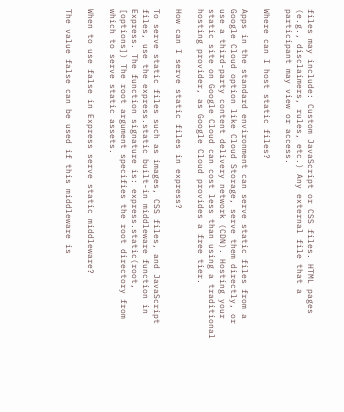files may include: Custom JavaScript or CSS files. HTML pages (e.g., disclaimers, rules, etc.) Any external file that a participant may view or access.

Where can I host static files?

Apps in the standard environment can serve static files from a Google Cloud option like Cloud Storage, serve them directly, or use a third-party content delivery network (CDN). Hosting your static site on Google Cloud can cost less than using a traditional hosting provider, as Google Cloud provides a free tier.

How can I serve static files in express?

To serve static files such as images, CSS files, and JavaScript files, use the express.static built-in middleware function in Express. The function signature is: express.static(root, [options]) The root argument specifies the root directory from which to serve static assets.

When to use false in Express serve static middleware?

The value false can be used if this middleware is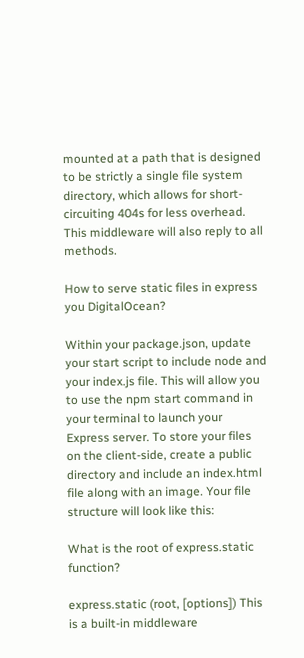mounted at a path that is designed to be strictly a single file system directory, which allows for short-circuiting 404s for less overhead. This middleware will also reply to all methods.

How to serve static files in express you DigitalOcean?

Within your package.json, update your start script to include node and your index.js file. This will allow you to use the npm start command in your terminal to launch your Express server. To store your files on the client-side, create a public directory and include an index.html file along with an image. Your file structure will look like this:

What is the root of express.static function?

express.static (root, [options]) This is a built-in middleware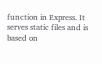function in Express. It serves static files and is based on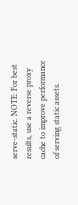serve-static. NOTE: For best results, use a reverse proxy cache to improve performance of serving static assets.